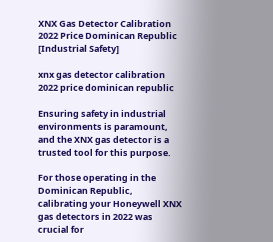XNX Gas Detector Calibration 2022 Price Dominican Republic [Industrial Safety]

xnx gas detector calibration 2022 price dominican republic

Ensuring safety in industrial environments is paramount, and the XNX gas detector is a trusted tool for this purpose.

For those operating in the Dominican Republic, calibrating your Honeywell XNX gas detectors in 2022 was crucial for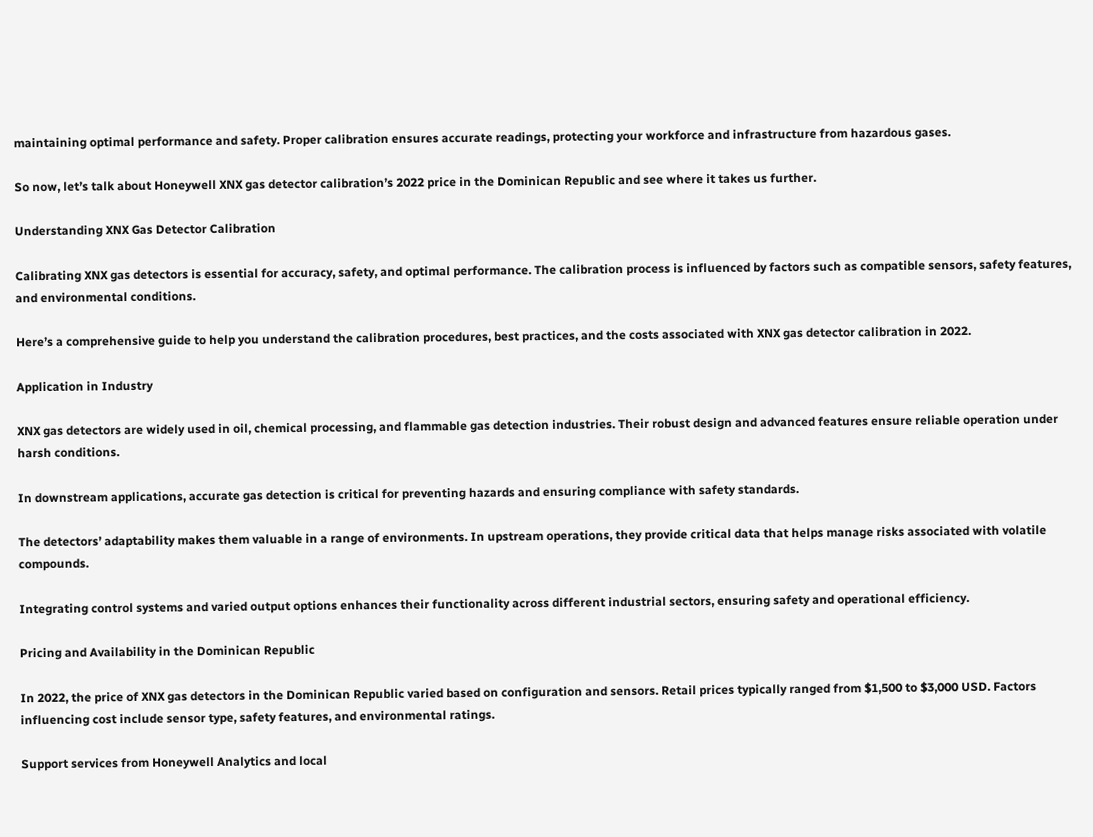maintaining optimal performance and safety. Proper calibration ensures accurate readings, protecting your workforce and infrastructure from hazardous gases.

So now, let’s talk about Honeywell XNX gas detector calibration’s 2022 price in the Dominican Republic and see where it takes us further.

Understanding XNX Gas Detector Calibration

Calibrating XNX gas detectors is essential for accuracy, safety, and optimal performance. The calibration process is influenced by factors such as compatible sensors, safety features, and environmental conditions.

Here’s a comprehensive guide to help you understand the calibration procedures, best practices, and the costs associated with XNX gas detector calibration in 2022.

Application in Industry

XNX gas detectors are widely used in oil, chemical processing, and flammable gas detection industries. Their robust design and advanced features ensure reliable operation under harsh conditions.

In downstream applications, accurate gas detection is critical for preventing hazards and ensuring compliance with safety standards.

The detectors’ adaptability makes them valuable in a range of environments. In upstream operations, they provide critical data that helps manage risks associated with volatile compounds.

Integrating control systems and varied output options enhances their functionality across different industrial sectors, ensuring safety and operational efficiency.

Pricing and Availability in the Dominican Republic

In 2022, the price of XNX gas detectors in the Dominican Republic varied based on configuration and sensors. Retail prices typically ranged from $1,500 to $3,000 USD. Factors influencing cost include sensor type, safety features, and environmental ratings.

Support services from Honeywell Analytics and local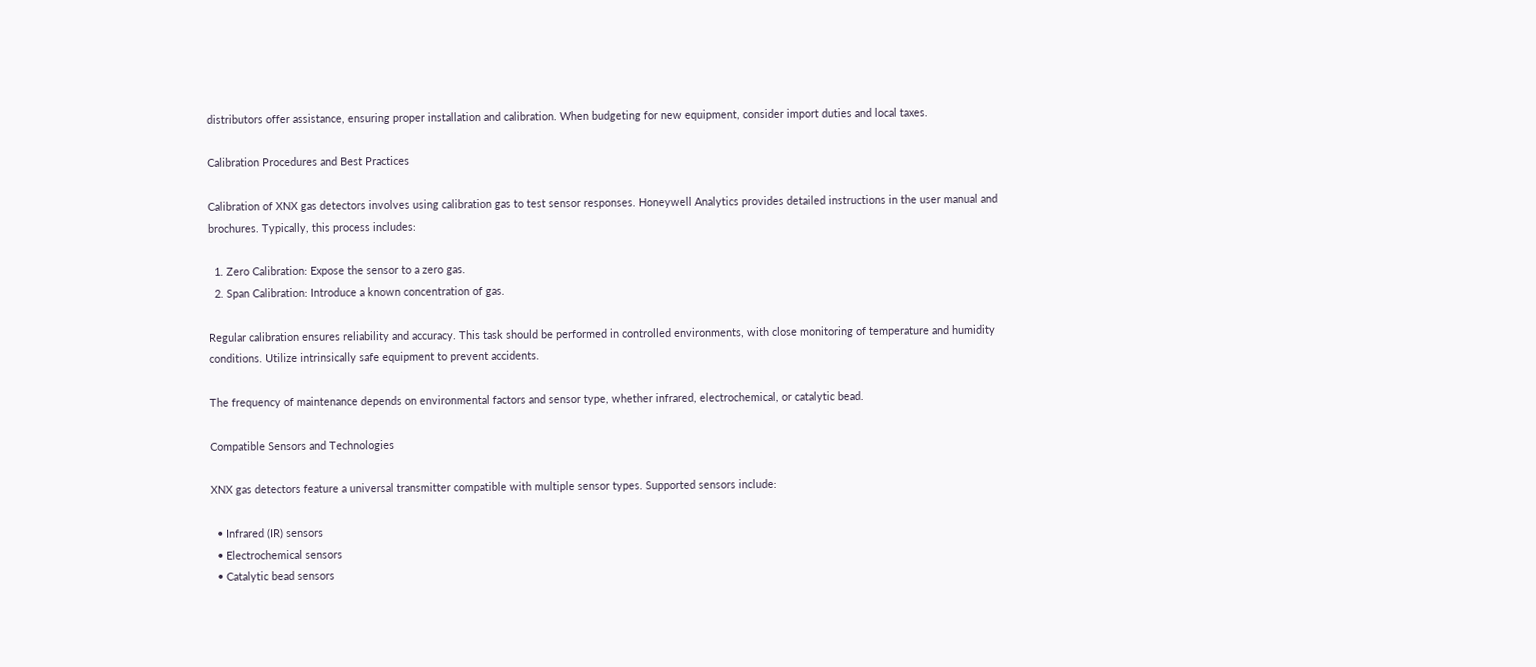distributors offer assistance, ensuring proper installation and calibration. When budgeting for new equipment, consider import duties and local taxes.

Calibration Procedures and Best Practices

Calibration of XNX gas detectors involves using calibration gas to test sensor responses. Honeywell Analytics provides detailed instructions in the user manual and brochures. Typically, this process includes:

  1. Zero Calibration: Expose the sensor to a zero gas.
  2. Span Calibration: Introduce a known concentration of gas.

Regular calibration ensures reliability and accuracy. This task should be performed in controlled environments, with close monitoring of temperature and humidity conditions. Utilize intrinsically safe equipment to prevent accidents.

The frequency of maintenance depends on environmental factors and sensor type, whether infrared, electrochemical, or catalytic bead.

Compatible Sensors and Technologies

XNX gas detectors feature a universal transmitter compatible with multiple sensor types. Supported sensors include:

  • Infrared (IR) sensors
  • Electrochemical sensors
  • Catalytic bead sensors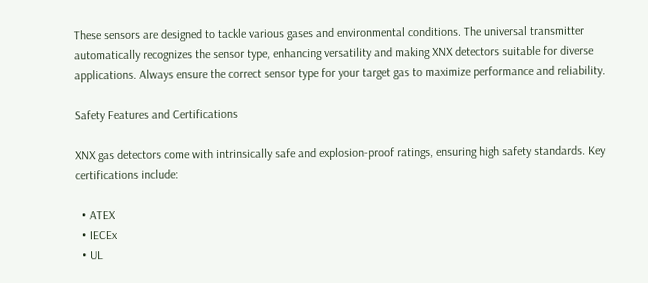These sensors are designed to tackle various gases and environmental conditions. The universal transmitter automatically recognizes the sensor type, enhancing versatility and making XNX detectors suitable for diverse applications. Always ensure the correct sensor type for your target gas to maximize performance and reliability.

Safety Features and Certifications

XNX gas detectors come with intrinsically safe and explosion-proof ratings, ensuring high safety standards. Key certifications include:

  • ATEX
  • IECEx
  • UL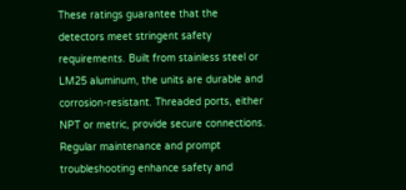These ratings guarantee that the detectors meet stringent safety requirements. Built from stainless steel or LM25 aluminum, the units are durable and corrosion-resistant. Threaded ports, either NPT or metric, provide secure connections. Regular maintenance and prompt troubleshooting enhance safety and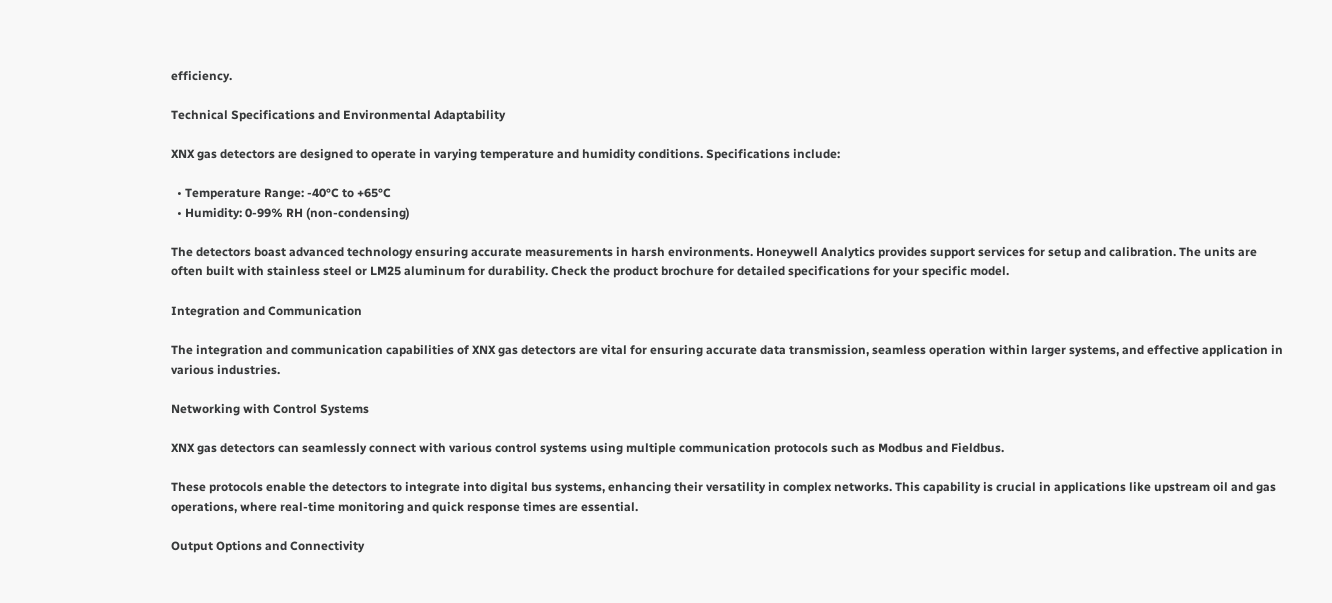efficiency.

Technical Specifications and Environmental Adaptability

XNX gas detectors are designed to operate in varying temperature and humidity conditions. Specifications include:

  • Temperature Range: -40°C to +65°C
  • Humidity: 0-99% RH (non-condensing)

The detectors boast advanced technology ensuring accurate measurements in harsh environments. Honeywell Analytics provides support services for setup and calibration. The units are often built with stainless steel or LM25 aluminum for durability. Check the product brochure for detailed specifications for your specific model.

Integration and Communication

The integration and communication capabilities of XNX gas detectors are vital for ensuring accurate data transmission, seamless operation within larger systems, and effective application in various industries.

Networking with Control Systems

XNX gas detectors can seamlessly connect with various control systems using multiple communication protocols such as Modbus and Fieldbus.

These protocols enable the detectors to integrate into digital bus systems, enhancing their versatility in complex networks. This capability is crucial in applications like upstream oil and gas operations, where real-time monitoring and quick response times are essential.

Output Options and Connectivity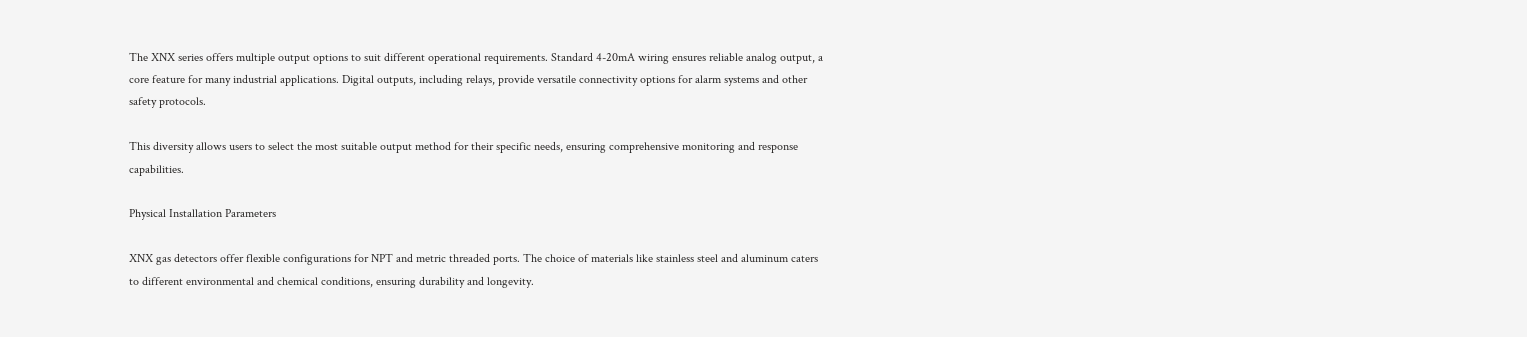The XNX series offers multiple output options to suit different operational requirements. Standard 4-20mA wiring ensures reliable analog output, a core feature for many industrial applications. Digital outputs, including relays, provide versatile connectivity options for alarm systems and other safety protocols.

This diversity allows users to select the most suitable output method for their specific needs, ensuring comprehensive monitoring and response capabilities.

Physical Installation Parameters

XNX gas detectors offer flexible configurations for NPT and metric threaded ports. The choice of materials like stainless steel and aluminum caters to different environmental and chemical conditions, ensuring durability and longevity.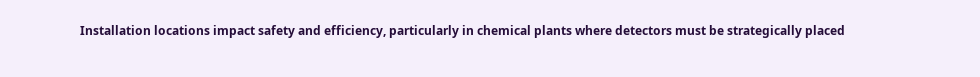Installation locations impact safety and efficiency, particularly in chemical plants where detectors must be strategically placed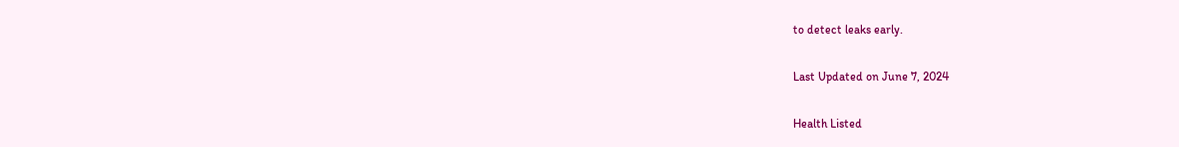to detect leaks early.

Last Updated on June 7, 2024

Health Listed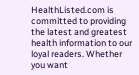HealthListed.com is committed to providing the latest and greatest health information to our loyal readers. Whether you want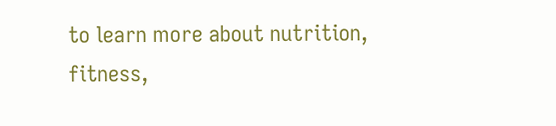to learn more about nutrition, fitness,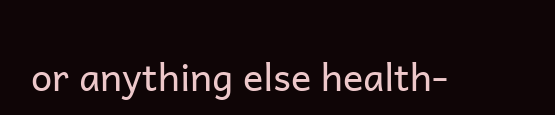or anything else health-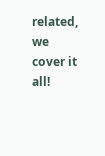related, we cover it all!